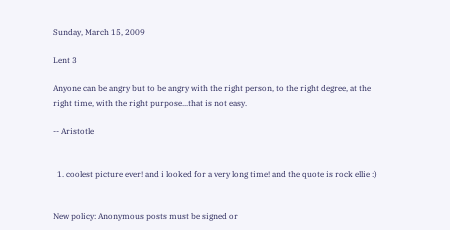Sunday, March 15, 2009

Lent 3

Anyone can be angry but to be angry with the right person, to the right degree, at the right time, with the right purpose...that is not easy.

-- Aristotle


  1. coolest picture ever! and i looked for a very long time! and the quote is rock ellie :)


New policy: Anonymous posts must be signed or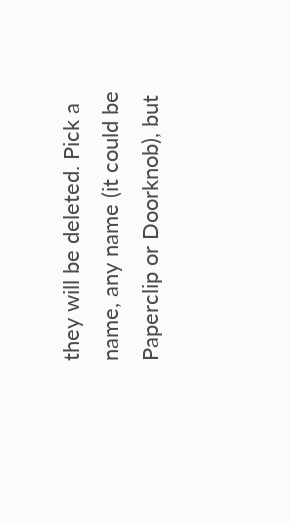they will be deleted. Pick a name, any name (it could be Paperclip or Doorknob), but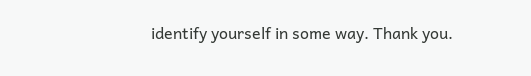identify yourself in some way. Thank you.